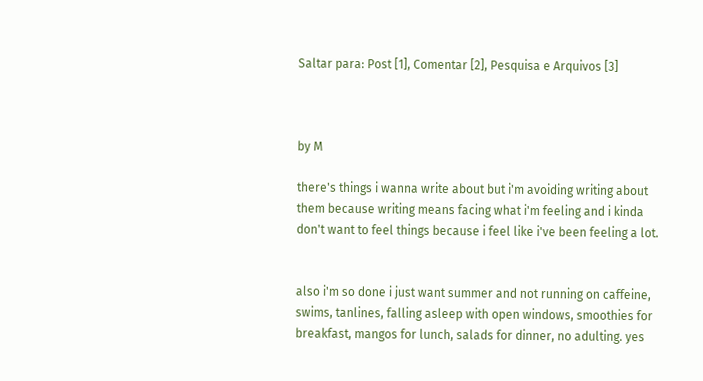Saltar para: Post [1], Comentar [2], Pesquisa e Arquivos [3]



by M

there's things i wanna write about but i'm avoiding writing about them because writing means facing what i'm feeling and i kinda don't want to feel things because i feel like i've been feeling a lot.


also i'm so done i just want summer and not running on caffeine, swims, tanlines, falling asleep with open windows, smoothies for breakfast, mangos for lunch, salads for dinner, no adulting. yes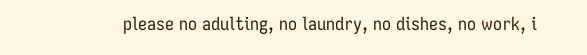please no adulting, no laundry, no dishes, no work, i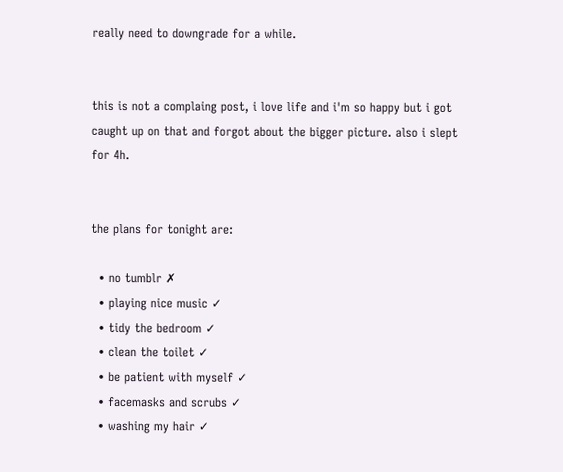really need to downgrade for a while.


this is not a complaing post, i love life and i'm so happy but i got caught up on that and forgot about the bigger picture. also i slept for 4h.


the plans for tonight are:

  • no tumblr ✗
  • playing nice music ✓
  • tidy the bedroom ✓
  • clean the toilet ✓
  • be patient with myself ✓
  • facemasks and scrubs ✓
  • washing my hair ✓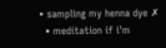• sampling my henna dye ✗
  • meditation if i'm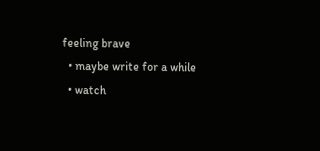feeling brave
  • maybe write for a while
  • watch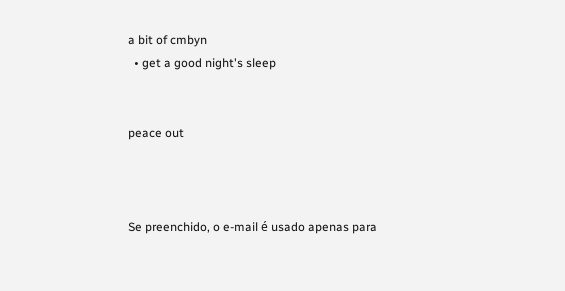a bit of cmbyn
  • get a good night's sleep


peace out



Se preenchido, o e-mail é usado apenas para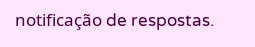notificação de respostas.